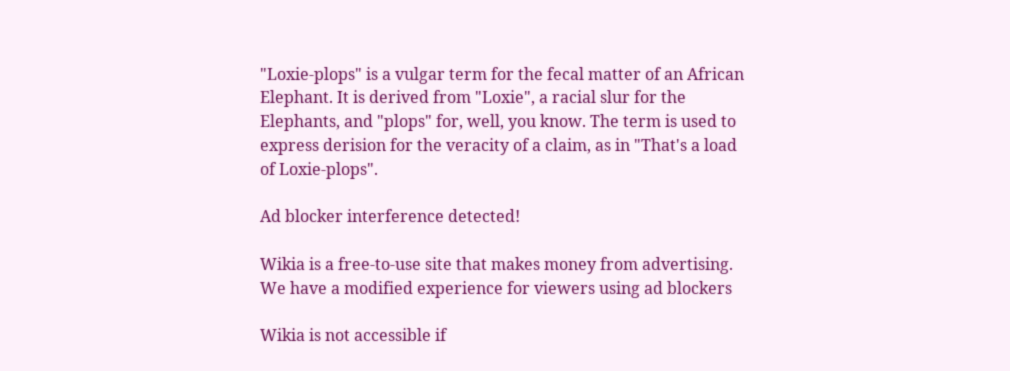"Loxie-plops" is a vulgar term for the fecal matter of an African Elephant. It is derived from "Loxie", a racial slur for the Elephants, and "plops" for, well, you know. The term is used to express derision for the veracity of a claim, as in "That's a load of Loxie-plops".

Ad blocker interference detected!

Wikia is a free-to-use site that makes money from advertising. We have a modified experience for viewers using ad blockers

Wikia is not accessible if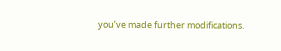you’ve made further modifications.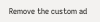Remove the custom ad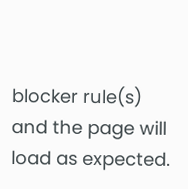blocker rule(s) and the page will load as expected.